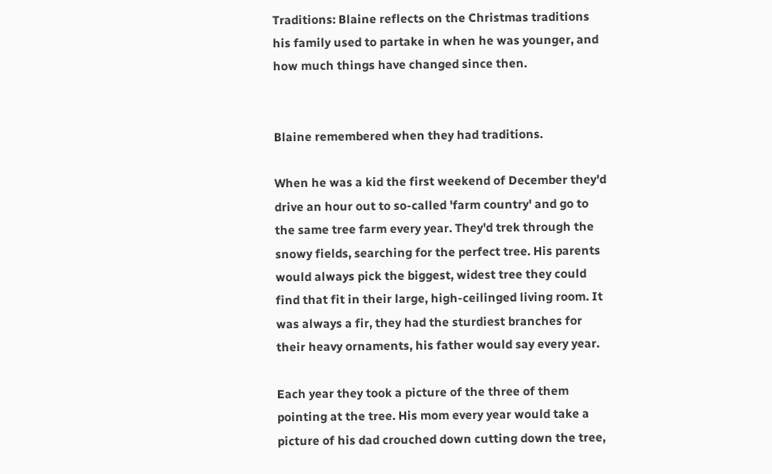Traditions: Blaine reflects on the Christmas traditions his family used to partake in when he was younger, and how much things have changed since then.


Blaine remembered when they had traditions.

When he was a kid the first weekend of December they'd drive an hour out to so-called 'farm country' and go to the same tree farm every year. They'd trek through the snowy fields, searching for the perfect tree. His parents would always pick the biggest, widest tree they could find that fit in their large, high-ceilinged living room. It was always a fir, they had the sturdiest branches for their heavy ornaments, his father would say every year.

Each year they took a picture of the three of them pointing at the tree. His mom every year would take a picture of his dad crouched down cutting down the tree,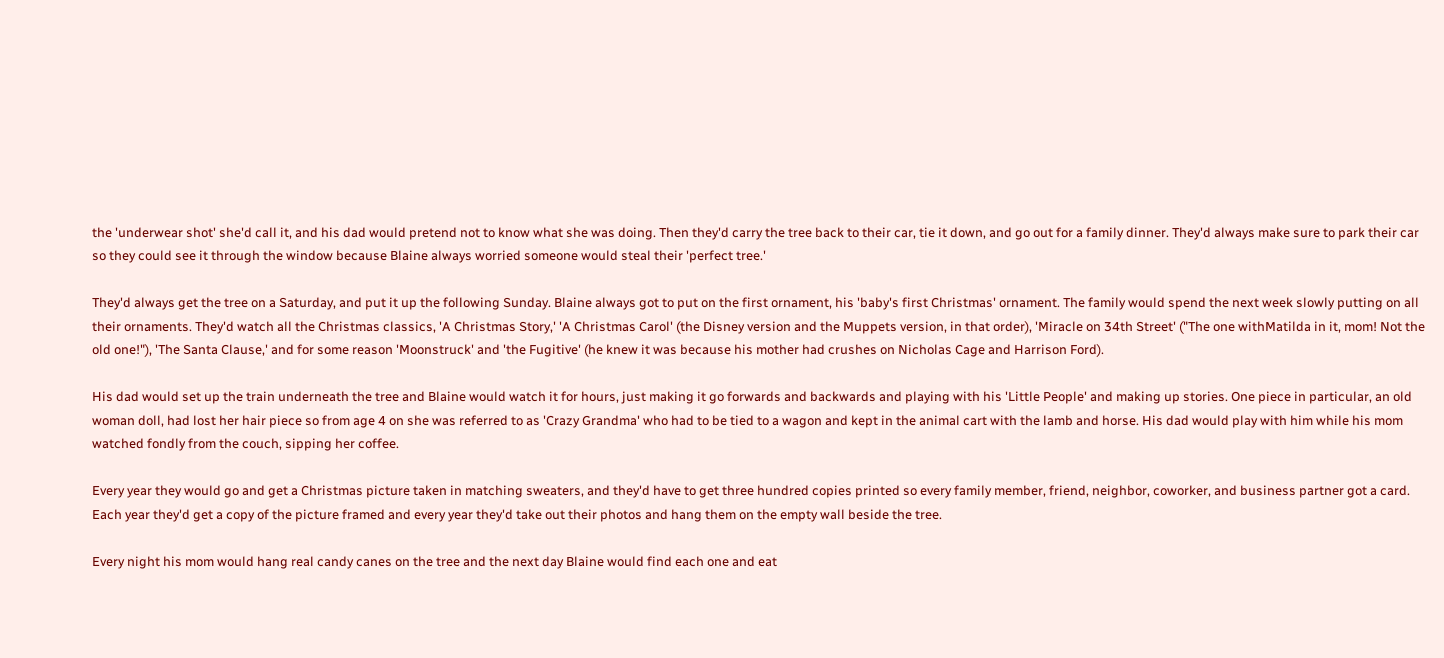the 'underwear shot' she'd call it, and his dad would pretend not to know what she was doing. Then they'd carry the tree back to their car, tie it down, and go out for a family dinner. They'd always make sure to park their car so they could see it through the window because Blaine always worried someone would steal their 'perfect tree.'

They'd always get the tree on a Saturday, and put it up the following Sunday. Blaine always got to put on the first ornament, his 'baby's first Christmas' ornament. The family would spend the next week slowly putting on all their ornaments. They'd watch all the Christmas classics, 'A Christmas Story,' 'A Christmas Carol' (the Disney version and the Muppets version, in that order), 'Miracle on 34th Street' ("The one withMatilda in it, mom! Not the old one!"), 'The Santa Clause,' and for some reason 'Moonstruck' and 'the Fugitive' (he knew it was because his mother had crushes on Nicholas Cage and Harrison Ford).

His dad would set up the train underneath the tree and Blaine would watch it for hours, just making it go forwards and backwards and playing with his 'Little People' and making up stories. One piece in particular, an old woman doll, had lost her hair piece so from age 4 on she was referred to as 'Crazy Grandma' who had to be tied to a wagon and kept in the animal cart with the lamb and horse. His dad would play with him while his mom watched fondly from the couch, sipping her coffee.

Every year they would go and get a Christmas picture taken in matching sweaters, and they'd have to get three hundred copies printed so every family member, friend, neighbor, coworker, and business partner got a card. Each year they'd get a copy of the picture framed and every year they'd take out their photos and hang them on the empty wall beside the tree.

Every night his mom would hang real candy canes on the tree and the next day Blaine would find each one and eat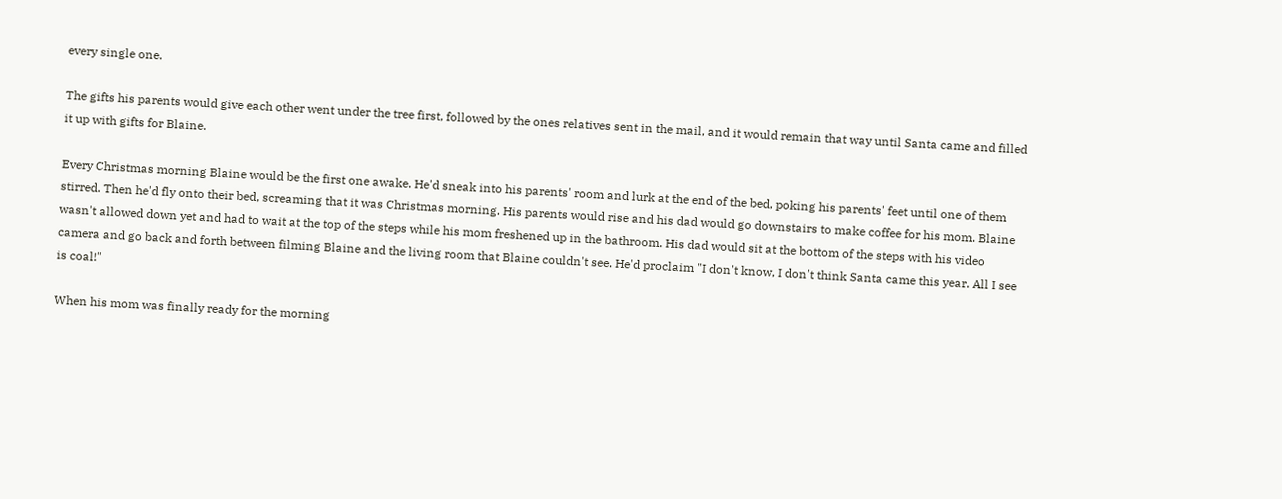every single one.

The gifts his parents would give each other went under the tree first, followed by the ones relatives sent in the mail, and it would remain that way until Santa came and filled it up with gifts for Blaine.

Every Christmas morning Blaine would be the first one awake. He'd sneak into his parents' room and lurk at the end of the bed, poking his parents' feet until one of them stirred. Then he'd fly onto their bed, screaming that it was Christmas morning. His parents would rise and his dad would go downstairs to make coffee for his mom. Blaine wasn't allowed down yet and had to wait at the top of the steps while his mom freshened up in the bathroom. His dad would sit at the bottom of the steps with his video camera and go back and forth between filming Blaine and the living room that Blaine couldn't see. He'd proclaim "I don't know, I don't think Santa came this year. All I see is coal!"

When his mom was finally ready for the morning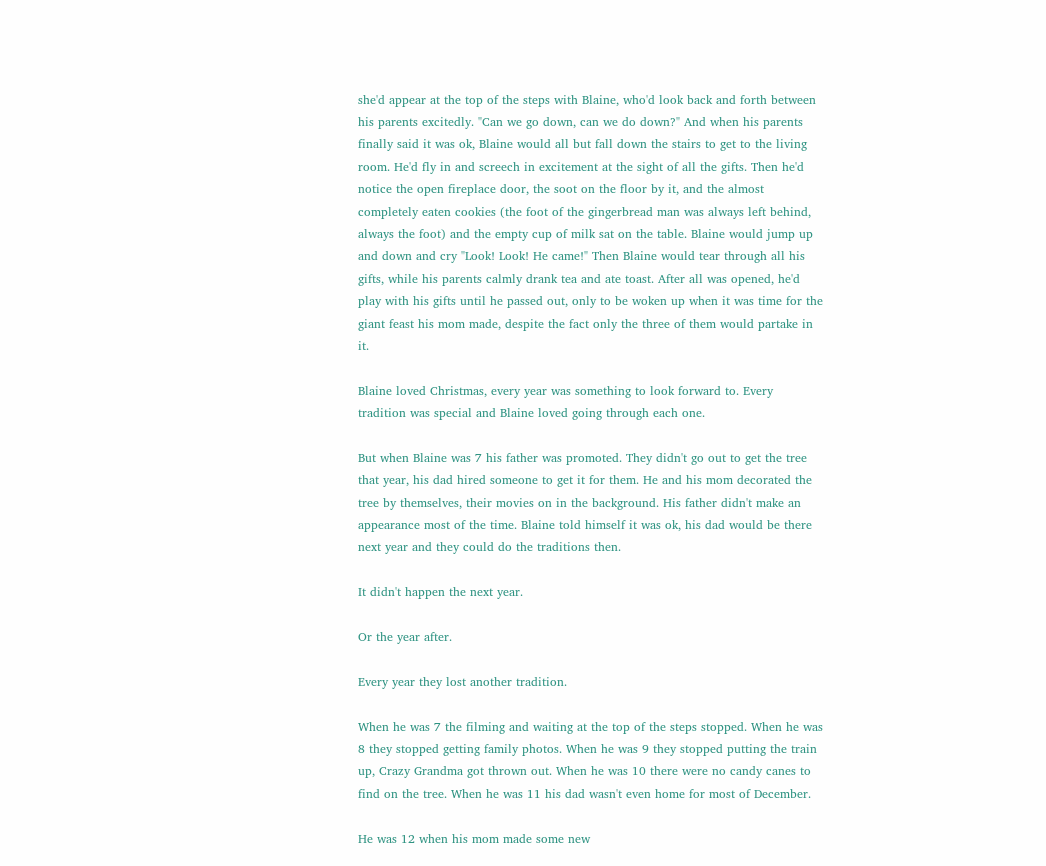she'd appear at the top of the steps with Blaine, who'd look back and forth between his parents excitedly. "Can we go down, can we do down?" And when his parents finally said it was ok, Blaine would all but fall down the stairs to get to the living room. He'd fly in and screech in excitement at the sight of all the gifts. Then he'd notice the open fireplace door, the soot on the floor by it, and the almost completely eaten cookies (the foot of the gingerbread man was always left behind, always the foot) and the empty cup of milk sat on the table. Blaine would jump up and down and cry "Look! Look! He came!" Then Blaine would tear through all his gifts, while his parents calmly drank tea and ate toast. After all was opened, he'd play with his gifts until he passed out, only to be woken up when it was time for the giant feast his mom made, despite the fact only the three of them would partake in it.

Blaine loved Christmas, every year was something to look forward to. Every tradition was special and Blaine loved going through each one.

But when Blaine was 7 his father was promoted. They didn't go out to get the tree that year, his dad hired someone to get it for them. He and his mom decorated the tree by themselves, their movies on in the background. His father didn't make an appearance most of the time. Blaine told himself it was ok, his dad would be there next year and they could do the traditions then.

It didn't happen the next year.

Or the year after.

Every year they lost another tradition.

When he was 7 the filming and waiting at the top of the steps stopped. When he was 8 they stopped getting family photos. When he was 9 they stopped putting the train up, Crazy Grandma got thrown out. When he was 10 there were no candy canes to find on the tree. When he was 11 his dad wasn't even home for most of December.

He was 12 when his mom made some new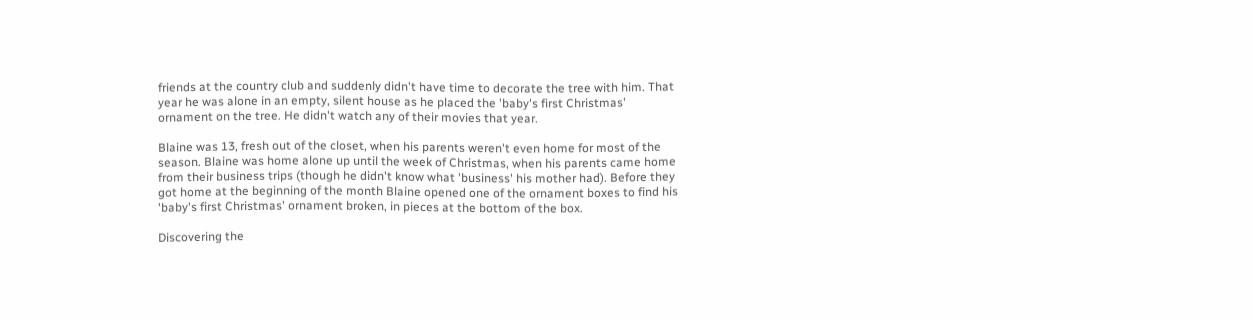friends at the country club and suddenly didn't have time to decorate the tree with him. That year he was alone in an empty, silent house as he placed the 'baby's first Christmas' ornament on the tree. He didn't watch any of their movies that year.

Blaine was 13, fresh out of the closet, when his parents weren't even home for most of the season. Blaine was home alone up until the week of Christmas, when his parents came home from their business trips (though he didn't know what 'business' his mother had). Before they got home at the beginning of the month Blaine opened one of the ornament boxes to find his 'baby's first Christmas' ornament broken, in pieces at the bottom of the box.

Discovering the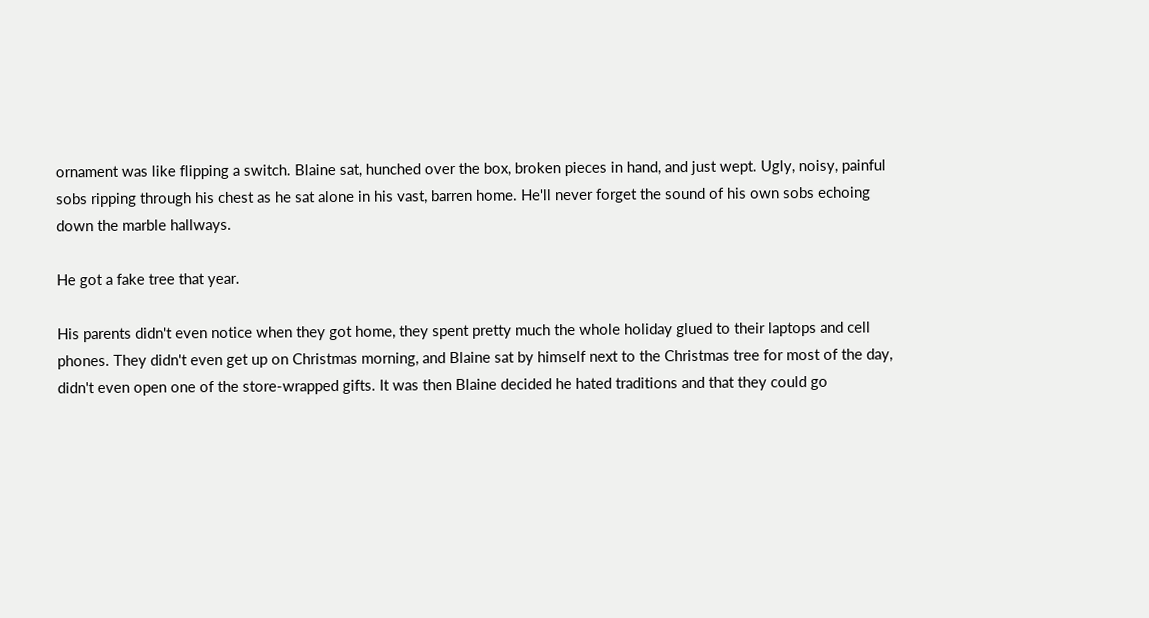ornament was like flipping a switch. Blaine sat, hunched over the box, broken pieces in hand, and just wept. Ugly, noisy, painful sobs ripping through his chest as he sat alone in his vast, barren home. He'll never forget the sound of his own sobs echoing down the marble hallways.

He got a fake tree that year.

His parents didn't even notice when they got home, they spent pretty much the whole holiday glued to their laptops and cell phones. They didn't even get up on Christmas morning, and Blaine sat by himself next to the Christmas tree for most of the day, didn't even open one of the store-wrapped gifts. It was then Blaine decided he hated traditions and that they could go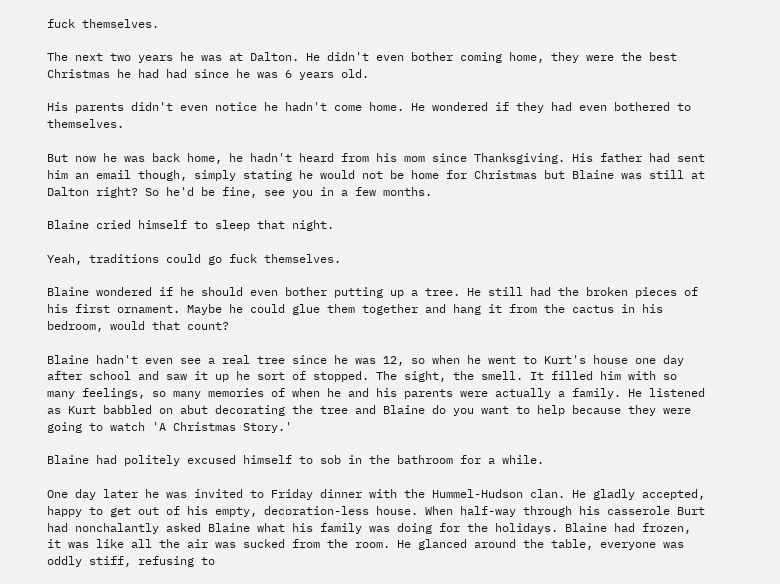fuck themselves.

The next two years he was at Dalton. He didn't even bother coming home, they were the best Christmas he had had since he was 6 years old.

His parents didn't even notice he hadn't come home. He wondered if they had even bothered to themselves.

But now he was back home, he hadn't heard from his mom since Thanksgiving. His father had sent him an email though, simply stating he would not be home for Christmas but Blaine was still at Dalton right? So he'd be fine, see you in a few months.

Blaine cried himself to sleep that night.

Yeah, traditions could go fuck themselves.

Blaine wondered if he should even bother putting up a tree. He still had the broken pieces of his first ornament. Maybe he could glue them together and hang it from the cactus in his bedroom, would that count?

Blaine hadn't even see a real tree since he was 12, so when he went to Kurt's house one day after school and saw it up he sort of stopped. The sight, the smell. It filled him with so many feelings, so many memories of when he and his parents were actually a family. He listened as Kurt babbled on abut decorating the tree and Blaine do you want to help because they were going to watch 'A Christmas Story.'

Blaine had politely excused himself to sob in the bathroom for a while.

One day later he was invited to Friday dinner with the Hummel-Hudson clan. He gladly accepted, happy to get out of his empty, decoration-less house. When half-way through his casserole Burt had nonchalantly asked Blaine what his family was doing for the holidays. Blaine had frozen, it was like all the air was sucked from the room. He glanced around the table, everyone was oddly stiff, refusing to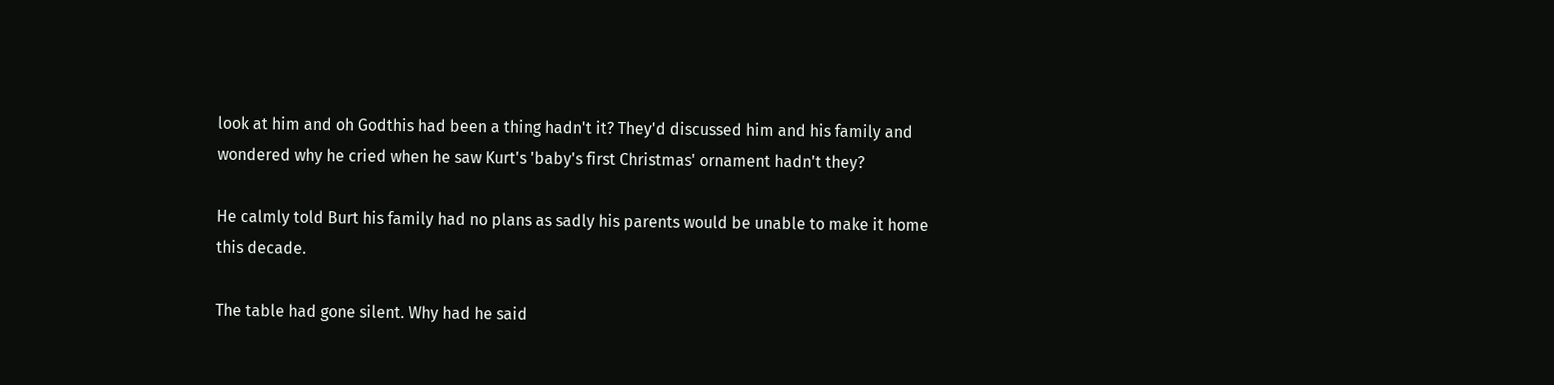look at him and oh Godthis had been a thing hadn't it? They'd discussed him and his family and wondered why he cried when he saw Kurt's 'baby's first Christmas' ornament hadn't they?

He calmly told Burt his family had no plans as sadly his parents would be unable to make it home this decade.

The table had gone silent. Why had he said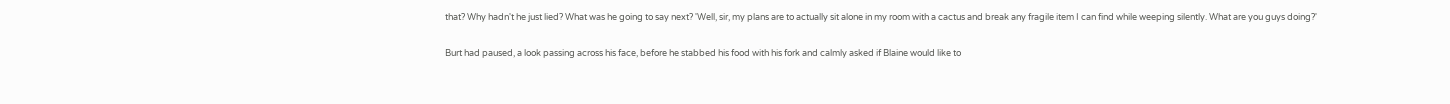that? Why hadn't he just lied? What was he going to say next? 'Well, sir, my plans are to actually sit alone in my room with a cactus and break any fragile item I can find while weeping silently. What are you guys doing?'

Burt had paused, a look passing across his face, before he stabbed his food with his fork and calmly asked if Blaine would like to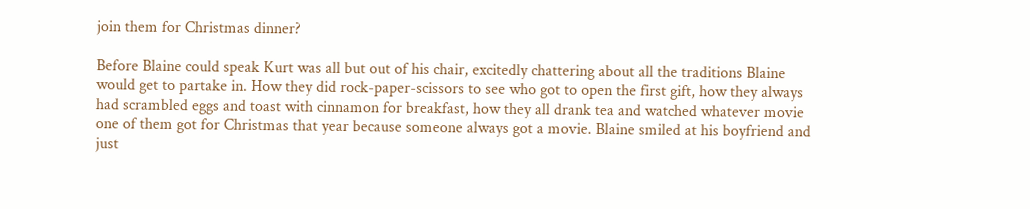join them for Christmas dinner?

Before Blaine could speak Kurt was all but out of his chair, excitedly chattering about all the traditions Blaine would get to partake in. How they did rock-paper-scissors to see who got to open the first gift, how they always had scrambled eggs and toast with cinnamon for breakfast, how they all drank tea and watched whatever movie one of them got for Christmas that year because someone always got a movie. Blaine smiled at his boyfriend and just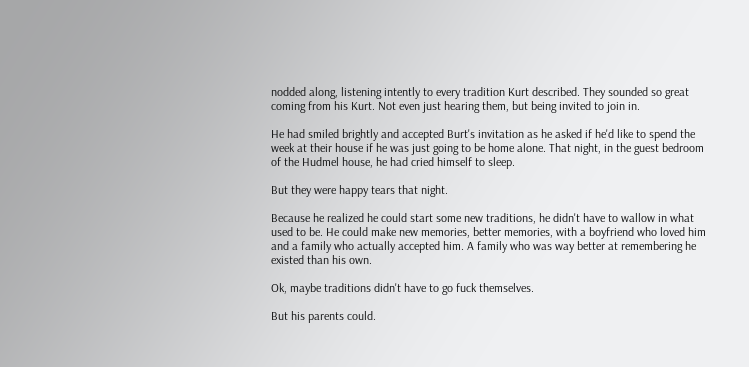nodded along, listening intently to every tradition Kurt described. They sounded so great coming from his Kurt. Not even just hearing them, but being invited to join in.

He had smiled brightly and accepted Burt's invitation as he asked if he'd like to spend the week at their house if he was just going to be home alone. That night, in the guest bedroom of the Hudmel house, he had cried himself to sleep.

But they were happy tears that night.

Because he realized he could start some new traditions, he didn't have to wallow in what used to be. He could make new memories, better memories, with a boyfriend who loved him and a family who actually accepted him. A family who was way better at remembering he existed than his own.

Ok, maybe traditions didn't have to go fuck themselves.

But his parents could.